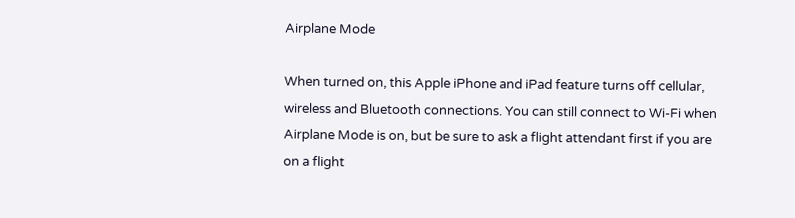Airplane Mode

When turned on, this Apple iPhone and iPad feature turns off cellular, wireless and Bluetooth connections. You can still connect to Wi-Fi when Airplane Mode is on, but be sure to ask a flight attendant first if you are on a flight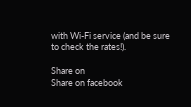with Wi-Fi service (and be sure to check the rates!).

Share on
Share on facebook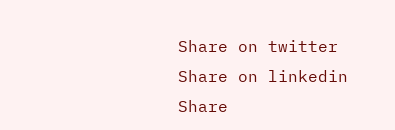Share on twitter
Share on linkedin
Share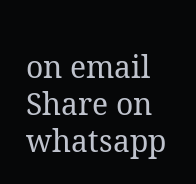on email
Share on whatsapp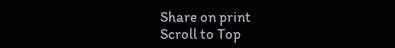Share on print
Scroll to Top